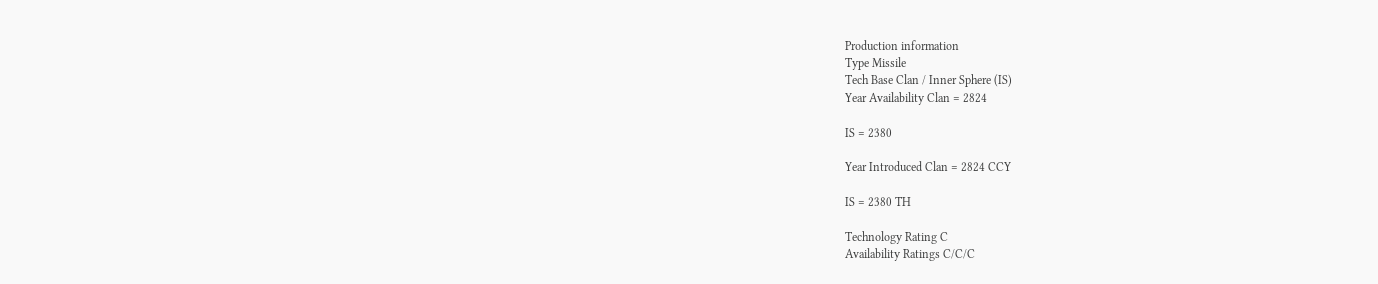Production information
Type Missile
Tech Base Clan / Inner Sphere (IS)
Year Availability Clan = 2824

IS = 2380

Year Introduced Clan = 2824 CCY

IS = 2380 TH

Technology Rating C
Availability Ratings C/C/C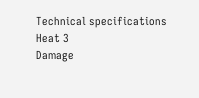Technical specifications
Heat 3
Damage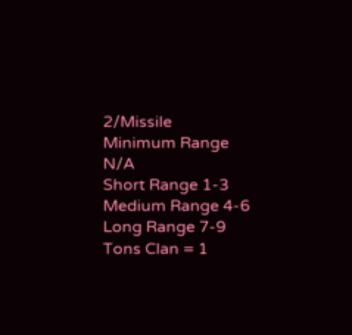2/Missile
Minimum Range N/A
Short Range 1-3
Medium Range 4-6
Long Range 7-9
Tons Clan = 1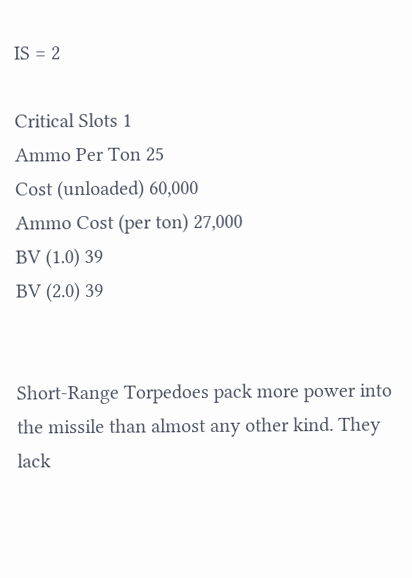IS = 2

Critical Slots 1
Ammo Per Ton 25
Cost (unloaded) 60,000
Ammo Cost (per ton) 27,000
BV (1.0) 39
BV (2.0) 39


Short-Range Torpedoes pack more power into the missile than almost any other kind. They lack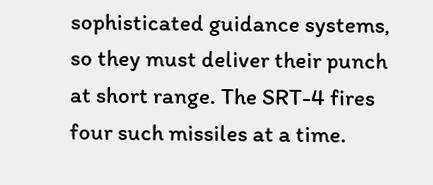sophisticated guidance systems, so they must deliver their punch at short range. The SRT-4 fires four such missiles at a time.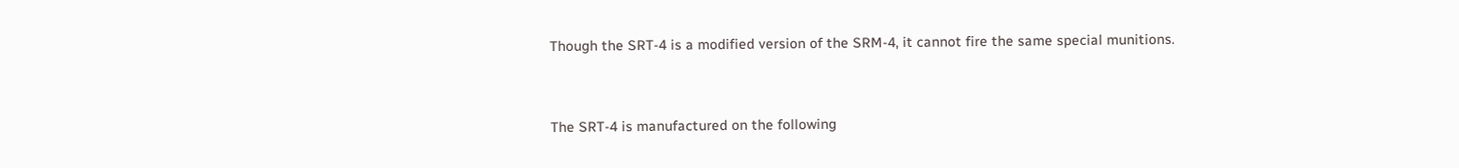Though the SRT-4 is a modified version of the SRM-4, it cannot fire the same special munitions.


The SRT-4 is manufactured on the following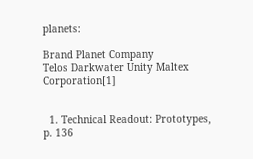planets:

Brand Planet Company
Telos Darkwater Unity Maltex Corporation[1]


  1. Technical Readout: Prototypes, p. 136